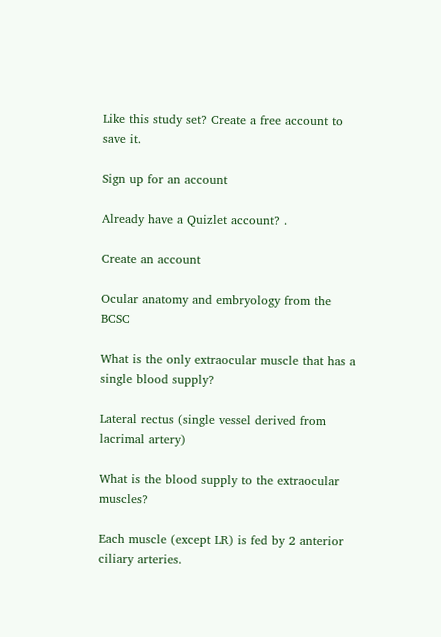Like this study set? Create a free account to save it.

Sign up for an account

Already have a Quizlet account? .

Create an account

Ocular anatomy and embryology from the BCSC

What is the only extraocular muscle that has a single blood supply?

Lateral rectus (single vessel derived from lacrimal artery)

What is the blood supply to the extraocular muscles?

Each muscle (except LR) is fed by 2 anterior ciliary arteries.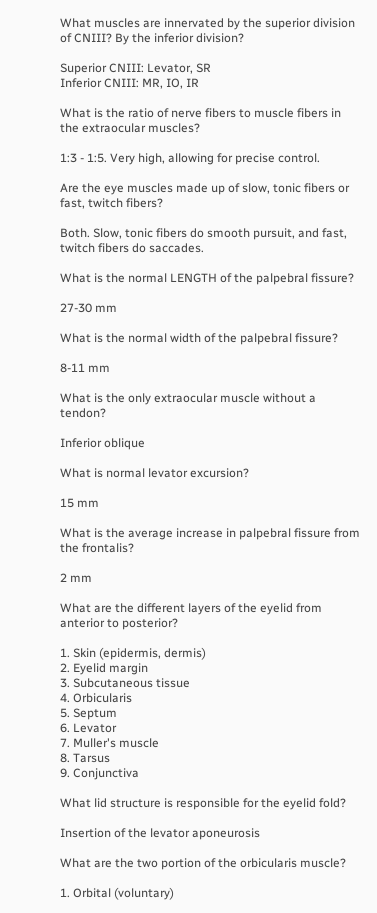What muscles are innervated by the superior division of CNIII? By the inferior division?

Superior CNIII: Levator, SR
Inferior CNIII: MR, IO, IR

What is the ratio of nerve fibers to muscle fibers in the extraocular muscles?

1:3 - 1:5. Very high, allowing for precise control.

Are the eye muscles made up of slow, tonic fibers or fast, twitch fibers?

Both. Slow, tonic fibers do smooth pursuit, and fast, twitch fibers do saccades.

What is the normal LENGTH of the palpebral fissure?

27-30 mm

What is the normal width of the palpebral fissure?

8-11 mm

What is the only extraocular muscle without a tendon?

Inferior oblique

What is normal levator excursion?

15 mm

What is the average increase in palpebral fissure from the frontalis?

2 mm

What are the different layers of the eyelid from anterior to posterior?

1. Skin (epidermis, dermis)
2. Eyelid margin
3. Subcutaneous tissue
4. Orbicularis
5. Septum
6. Levator
7. Muller's muscle
8. Tarsus
9. Conjunctiva

What lid structure is responsible for the eyelid fold?

Insertion of the levator aponeurosis

What are the two portion of the orbicularis muscle?

1. Orbital (voluntary)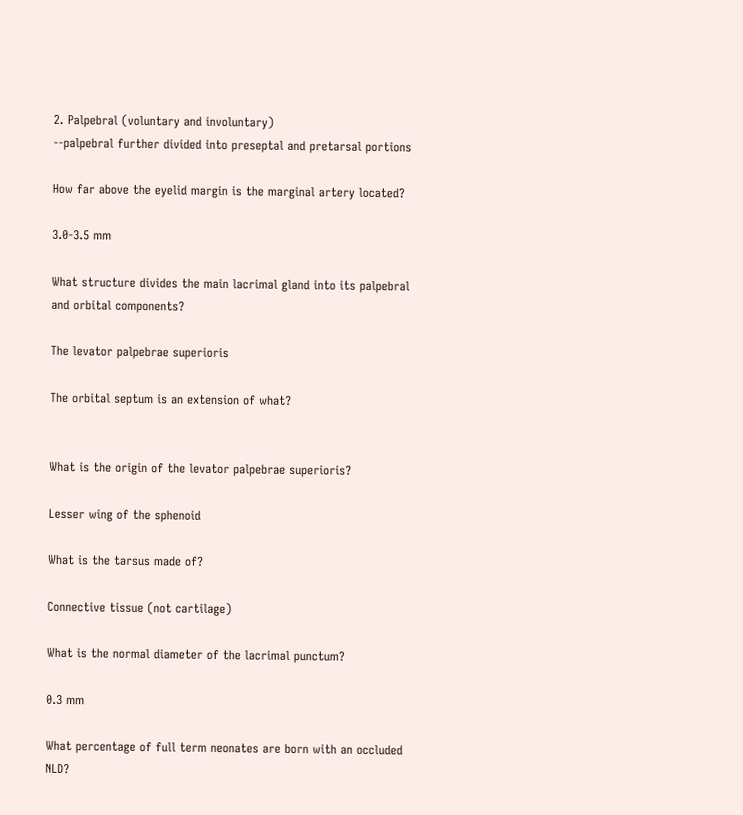2. Palpebral (voluntary and involuntary)
--palpebral further divided into preseptal and pretarsal portions

How far above the eyelid margin is the marginal artery located?

3.0-3.5 mm

What structure divides the main lacrimal gland into its palpebral and orbital components?

The levator palpebrae superioris

The orbital septum is an extension of what?


What is the origin of the levator palpebrae superioris?

Lesser wing of the sphenoid

What is the tarsus made of?

Connective tissue (not cartilage)

What is the normal diameter of the lacrimal punctum?

0.3 mm

What percentage of full term neonates are born with an occluded NLD?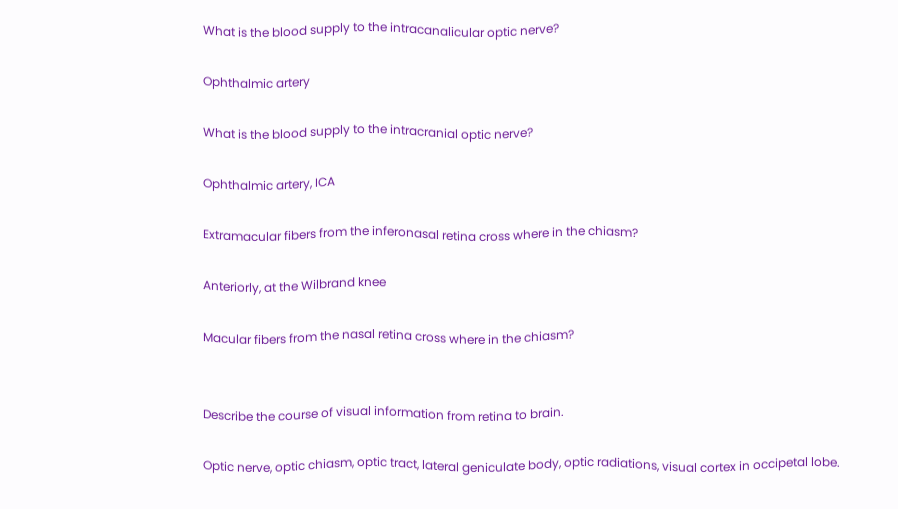What is the blood supply to the intracanalicular optic nerve?

Ophthalmic artery

What is the blood supply to the intracranial optic nerve?

Ophthalmic artery, ICA

Extramacular fibers from the inferonasal retina cross where in the chiasm?

Anteriorly, at the Wilbrand knee

Macular fibers from the nasal retina cross where in the chiasm?


Describe the course of visual information from retina to brain.

Optic nerve, optic chiasm, optic tract, lateral geniculate body, optic radiations, visual cortex in occipetal lobe.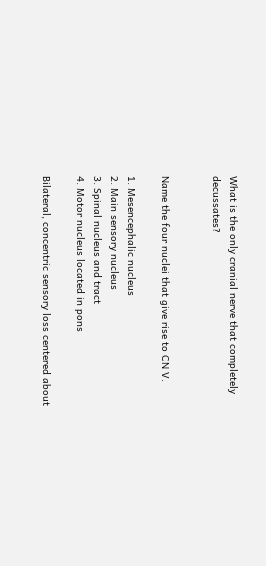What is the only cranial nerve that completely decussates?


Name the four nuclei that give rise to CN V.

1. Mesencephalic nucleus
2. Main sensory nucleus
3. Spinal nucleus and tract
4. Motor nucleus located in pons

Bilateral, concentric sensory loss centered about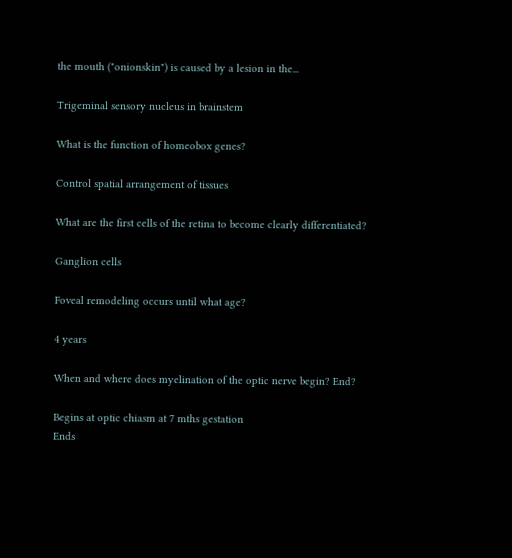the mouth ("onionskin") is caused by a lesion in the...

Trigeminal sensory nucleus in brainstem

What is the function of homeobox genes?

Control spatial arrangement of tissues

What are the first cells of the retina to become clearly differentiated?

Ganglion cells

Foveal remodeling occurs until what age?

4 years

When and where does myelination of the optic nerve begin? End?

Begins at optic chiasm at 7 mths gestation
Ends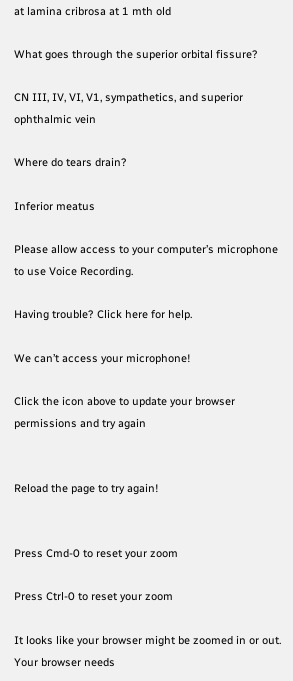at lamina cribrosa at 1 mth old

What goes through the superior orbital fissure?

CN III, IV, VI, V1, sympathetics, and superior ophthalmic vein

Where do tears drain?

Inferior meatus

Please allow access to your computer’s microphone to use Voice Recording.

Having trouble? Click here for help.

We can’t access your microphone!

Click the icon above to update your browser permissions and try again


Reload the page to try again!


Press Cmd-0 to reset your zoom

Press Ctrl-0 to reset your zoom

It looks like your browser might be zoomed in or out. Your browser needs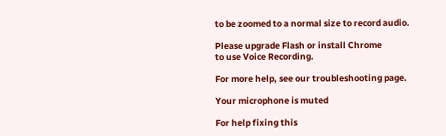to be zoomed to a normal size to record audio.

Please upgrade Flash or install Chrome
to use Voice Recording.

For more help, see our troubleshooting page.

Your microphone is muted

For help fixing this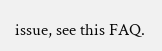issue, see this FAQ.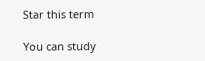Star this term

You can study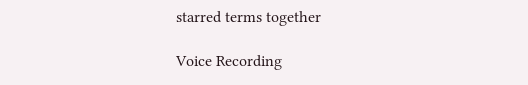starred terms together

Voice Recording